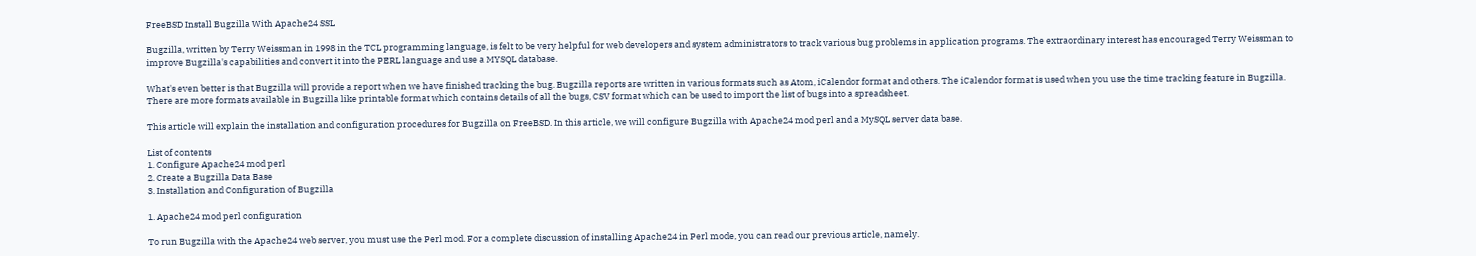FreeBSD Install Bugzilla With Apache24 SSL

Bugzilla, written by Terry Weissman in 1998 in the TCL programming language, is felt to be very helpful for web developers and system administrators to track various bug problems in application programs. The extraordinary interest has encouraged Terry Weissman to improve Bugzilla's capabilities and convert it into the PERL language and use a MYSQL database.

What's even better is that Bugzilla will provide a report when we have finished tracking the bug. Bugzilla reports are written in various formats such as Atom, iCalendor format and others. The iCalendor format is used when you use the time tracking feature in Bugzilla. There are more formats available in Bugzilla like printable format which contains details of all the bugs, CSV format which can be used to import the list of bugs into a spreadsheet.

This article will explain the installation and configuration procedures for Bugzilla on FreeBSD. In this article, we will configure Bugzilla with Apache24 mod perl and a MySQL server data base.

List of contents
1. Configure Apache24 mod perl
2. Create a Bugzilla Data Base
3. Installation and Configuration of Bugzilla

1. Apache24 mod perl configuration

To run Bugzilla with the Apache24 web server, you must use the Perl mod. For a complete discussion of installing Apache24 in Perl mode, you can read our previous article, namely.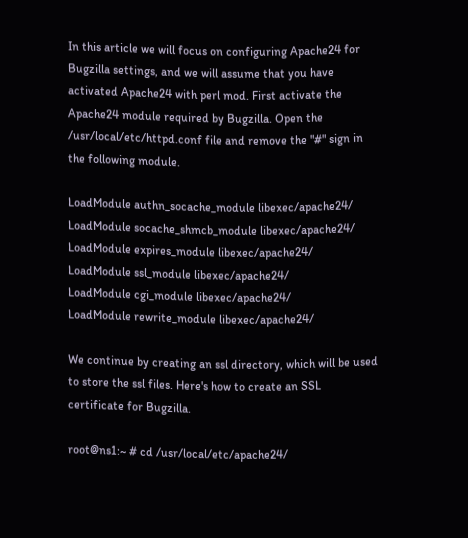In this article we will focus on configuring Apache24 for Bugzilla settings, and we will assume that you have activated Apache24 with perl mod. First activate the Apache24 module required by Bugzilla. Open the /usr/local/etc/httpd.conf file and remove the "#" sign in the following module.

LoadModule authn_socache_module libexec/apache24/
LoadModule socache_shmcb_module libexec/apache24/
LoadModule expires_module libexec/apache24/
LoadModule ssl_module libexec/apache24/
LoadModule cgi_module libexec/apache24/
LoadModule rewrite_module libexec/apache24/

We continue by creating an ssl directory, which will be used to store the ssl files. Here's how to create an SSL certificate for Bugzilla.

root@ns1:~ # cd /usr/local/etc/apache24/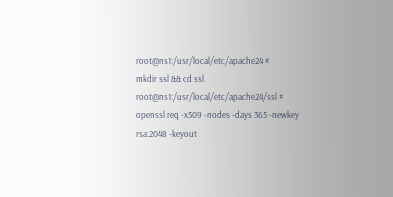root@ns1:/usr/local/etc/apache24 #
mkdir ssl && cd ssl
root@ns1:/usr/local/etc/apache24/ssl #
openssl req -x509 -nodes -days 365 -newkey rsa:2048 -keyout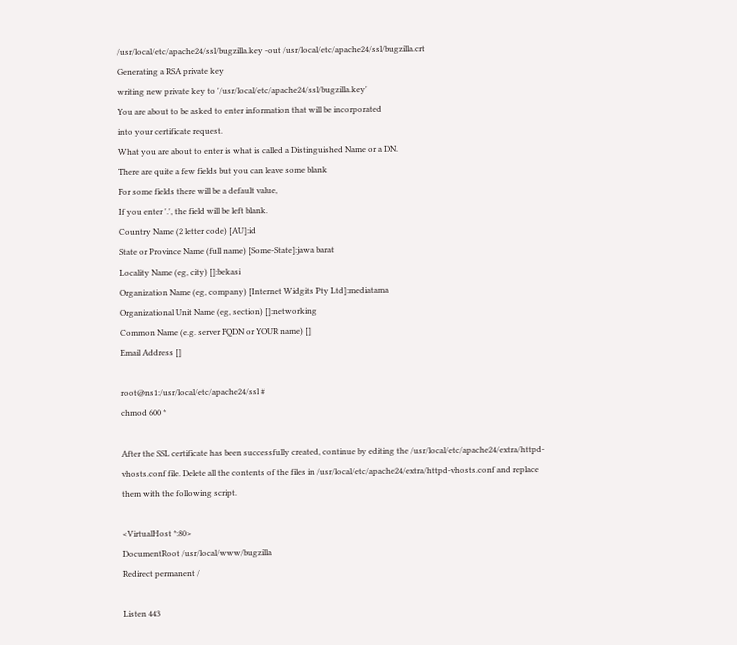/usr/local/etc/apache24/ssl/bugzilla.key -out /usr/local/etc/apache24/ssl/bugzilla.crt
Generating a RSA private key
writing new private key to '/usr/local/etc/apache24/ssl/bugzilla.key'
You are about to be asked to enter information that will be incorporated
into your certificate request.
What you are about to enter is what is called a Distinguished Name or a DN.
There are quite a few fields but you can leave some blank
For some fields there will be a default value,
If you enter '.', the field will be left blank.
Country Name (2 letter code) [AU]:id
State or Province Name (full name) [Some-State]:jawa barat
Locality Name (eg, city) []:bekasi
Organization Name (eg, company) [Internet Widgits Pty Ltd]:mediatama
Organizational Unit Name (eg, section) []:networking
Common Name (e.g. server FQDN or YOUR name) []
Email Address []

root@ns1:/usr/local/etc/apache24/ssl #
chmod 600 *

After the SSL certificate has been successfully created, continue by editing the /usr/local/etc/apache24/extra/httpd-vhosts.conf file. Delete all the contents of the files in /usr/local/etc/apache24/extra/httpd-vhosts.conf and replace them with the following script.

<VirtualHost *:80>
DocumentRoot /usr/local/www/bugzilla
Redirect permanent /

Listen 443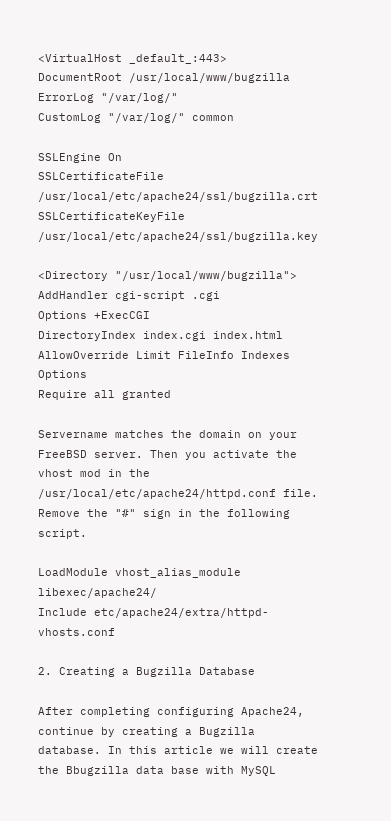<VirtualHost _default_:443>
DocumentRoot /usr/local/www/bugzilla
ErrorLog "/var/log/"
CustomLog "/var/log/" common

SSLEngine On
SSLCertificateFile /usr/local/etc/apache24/ssl/bugzilla.crt
SSLCertificateKeyFile /usr/local/etc/apache24/ssl/bugzilla.key

<Directory "/usr/local/www/bugzilla">
AddHandler cgi-script .cgi
Options +ExecCGI
DirectoryIndex index.cgi index.html
AllowOverride Limit FileInfo Indexes Options
Require all granted

Servername matches the domain on your FreeBSD server. Then you activate the vhost mod in the /usr/local/etc/apache24/httpd.conf file. Remove the "#" sign in the following script.

LoadModule vhost_alias_module libexec/apache24/
Include etc/apache24/extra/httpd-vhosts.conf

2. Creating a Bugzilla Database

After completing configuring Apache24, continue by creating a Bugzilla database. In this article we will create the Bbugzilla data base with MySQL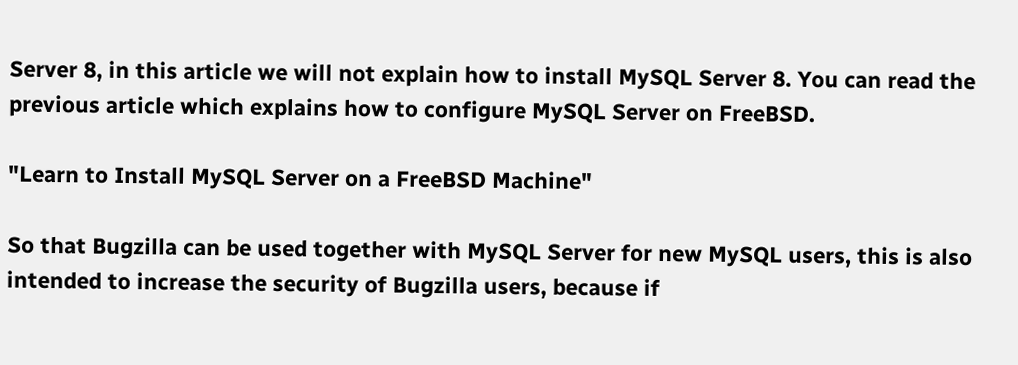Server 8, in this article we will not explain how to install MySQL Server 8. You can read the previous article which explains how to configure MySQL Server on FreeBSD.

"Learn to Install MySQL Server on a FreeBSD Machine"

So that Bugzilla can be used together with MySQL Server for new MySQL users, this is also intended to increase the security of Bugzilla users, because if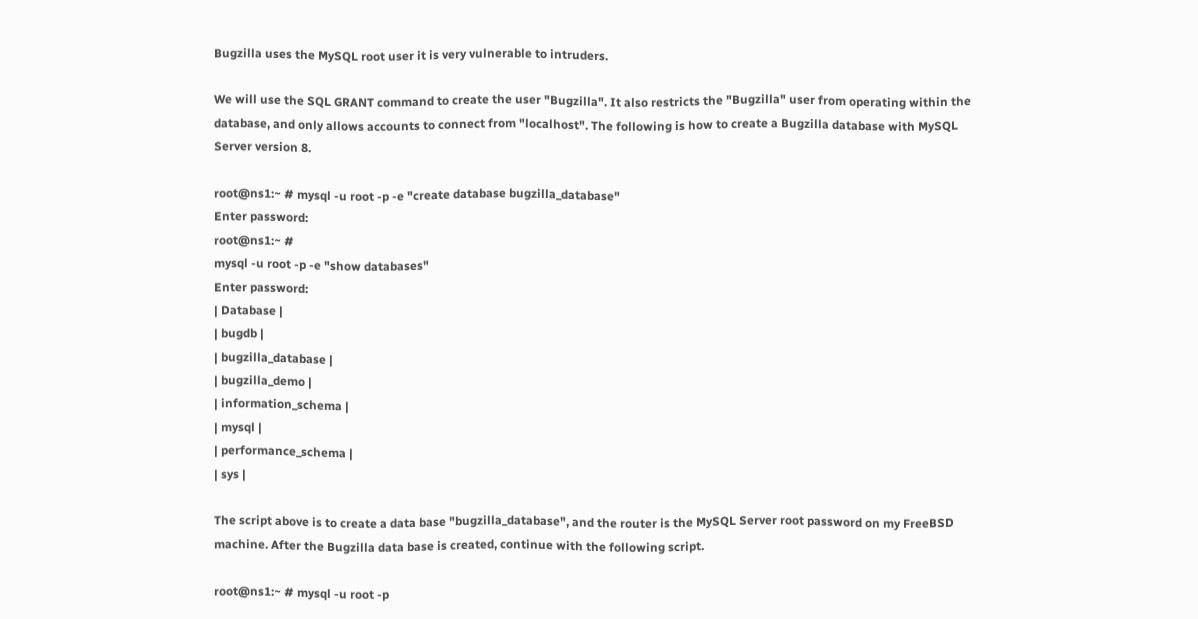Bugzilla uses the MySQL root user it is very vulnerable to intruders.

We will use the SQL GRANT command to create the user "Bugzilla". It also restricts the "Bugzilla" user from operating within the database, and only allows accounts to connect from "localhost". The following is how to create a Bugzilla database with MySQL Server version 8.

root@ns1:~ # mysql -u root -p -e "create database bugzilla_database"
Enter password:
root@ns1:~ #
mysql -u root -p -e "show databases"
Enter password:
| Database |
| bugdb |
| bugzilla_database |
| bugzilla_demo |
| information_schema |
| mysql |
| performance_schema |
| sys |

The script above is to create a data base "bugzilla_database", and the router is the MySQL Server root password on my FreeBSD machine. After the Bugzilla data base is created, continue with the following script.

root@ns1:~ # mysql -u root -p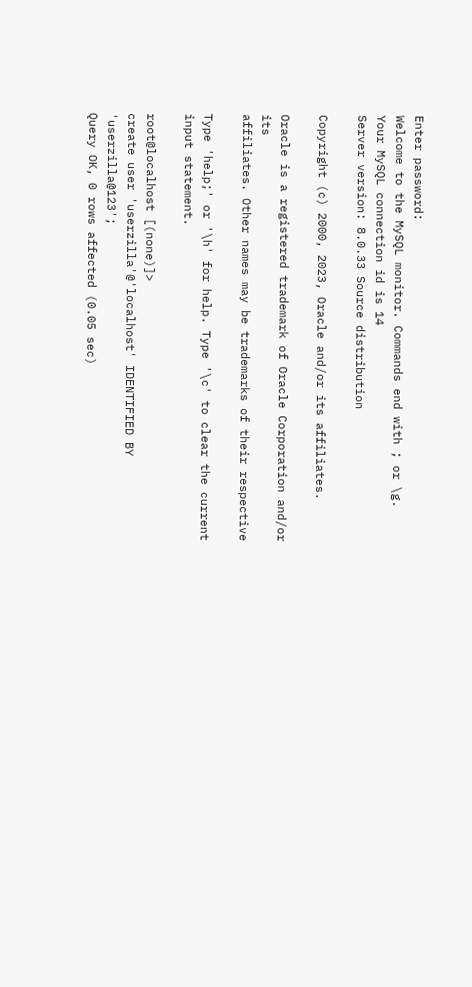Enter password:
Welcome to the MySQL monitor. Commands end with ; or \g.
Your MySQL connection id is 14
Server version: 8.0.33 Source distribution

Copyright (c) 2000, 2023, Oracle and/or its affiliates.

Oracle is a registered trademark of Oracle Corporation and/or its
affiliates. Other names may be trademarks of their respective

Type 'help;' or '\h' for help. Type '\c' to clear the current input statement.

root@localhost [(none)]>
create user 'userzilla'@'localhost' IDENTIFIED BY 'userzilla@123';
Query OK, 0 rows affected (0.05 sec)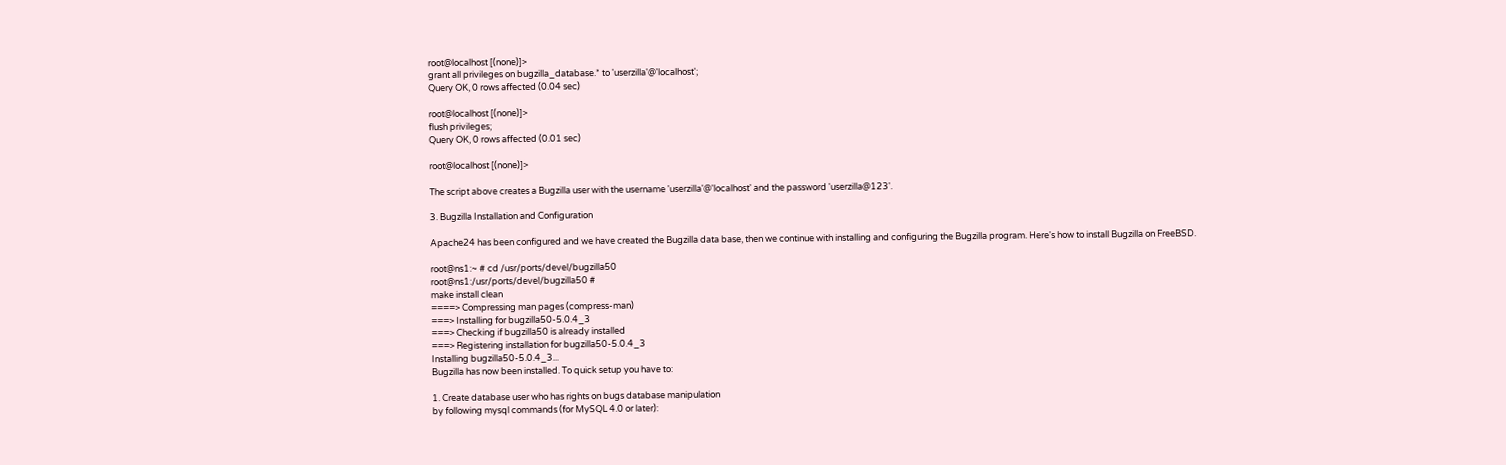root@localhost [(none)]>
grant all privileges on bugzilla_database.* to 'userzilla'@'localhost';
Query OK, 0 rows affected (0.04 sec)

root@localhost [(none)]>
flush privileges;
Query OK, 0 rows affected (0.01 sec)

root@localhost [(none)]>

The script above creates a Bugzilla user with the username 'userzilla'@'localhost' and the password 'userzilla@123'.

3. Bugzilla Installation and Configuration

Apache24 has been configured and we have created the Bugzilla data base, then we continue with installing and configuring the Bugzilla program. Here's how to install Bugzilla on FreeBSD.

root@ns1:~ # cd /usr/ports/devel/bugzilla50
root@ns1:/usr/ports/devel/bugzilla50 #
make install clean
====> Compressing man pages (compress-man)
===> Installing for bugzilla50-5.0.4_3
===> Checking if bugzilla50 is already installed
===> Registering installation for bugzilla50-5.0.4_3
Installing bugzilla50-5.0.4_3...
Bugzilla has now been installed. To quick setup you have to:

1. Create database user who has rights on bugs database manipulation
by following mysql commands (for MySQL 4.0 or later):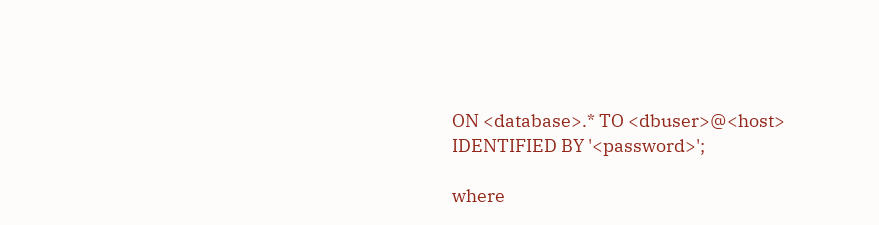ON <database>.* TO <dbuser>@<host>
IDENTIFIED BY '<password>';

where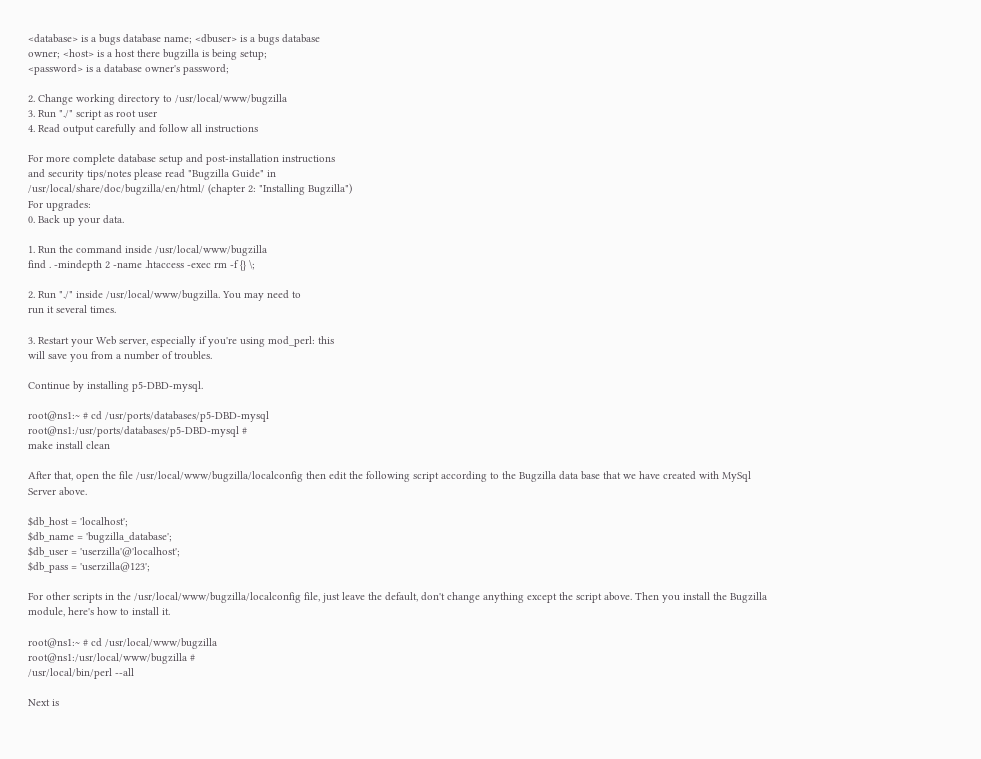<database> is a bugs database name; <dbuser> is a bugs database
owner; <host> is a host there bugzilla is being setup;
<password> is a database owner's password;

2. Change working directory to /usr/local/www/bugzilla
3. Run "./" script as root user
4. Read output carefully and follow all instructions

For more complete database setup and post-installation instructions
and security tips/notes please read "Bugzilla Guide" in
/usr/local/share/doc/bugzilla/en/html/ (chapter 2: "Installing Bugzilla")
For upgrades:
0. Back up your data.

1. Run the command inside /usr/local/www/bugzilla
find . -mindepth 2 -name .htaccess -exec rm -f {} \;

2. Run "./" inside /usr/local/www/bugzilla. You may need to
run it several times.

3. Restart your Web server, especially if you're using mod_perl: this
will save you from a number of troubles.

Continue by installing p5-DBD-mysql.

root@ns1:~ # cd /usr/ports/databases/p5-DBD-mysql
root@ns1:/usr/ports/databases/p5-DBD-mysql #
make install clean

After that, open the file /usr/local/www/bugzilla/localconfig then edit the following script according to the Bugzilla data base that we have created with MySql Server above.

$db_host = 'localhost';
$db_name = 'bugzilla_database';
$db_user = 'userzilla'@'localhost';
$db_pass = 'userzilla@123';

For other scripts in the /usr/local/www/bugzilla/localconfig file, just leave the default, don't change anything except the script above. Then you install the Bugzilla module, here's how to install it.

root@ns1:~ # cd /usr/local/www/bugzilla
root@ns1:/usr/local/www/bugzilla #
/usr/local/bin/perl --all

Next is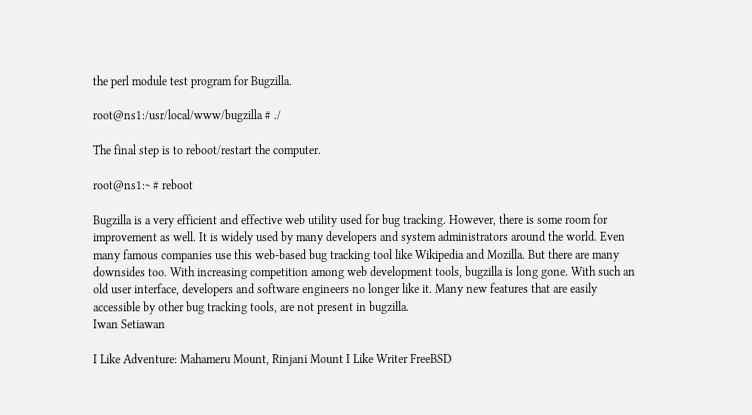the perl module test program for Bugzilla.

root@ns1:/usr/local/www/bugzilla # ./

The final step is to reboot/restart the computer.

root@ns1:~ # reboot

Bugzilla is a very efficient and effective web utility used for bug tracking. However, there is some room for improvement as well. It is widely used by many developers and system administrators around the world. Even many famous companies use this web-based bug tracking tool like Wikipedia and Mozilla. But there are many downsides too. With increasing competition among web development tools, bugzilla is long gone. With such an old user interface, developers and software engineers no longer like it. Many new features that are easily accessible by other bug tracking tools, are not present in bugzilla.
Iwan Setiawan

I Like Adventure: Mahameru Mount, Rinjani Mount I Like Writer FreeBSD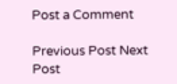Post a Comment

Previous Post Next Post